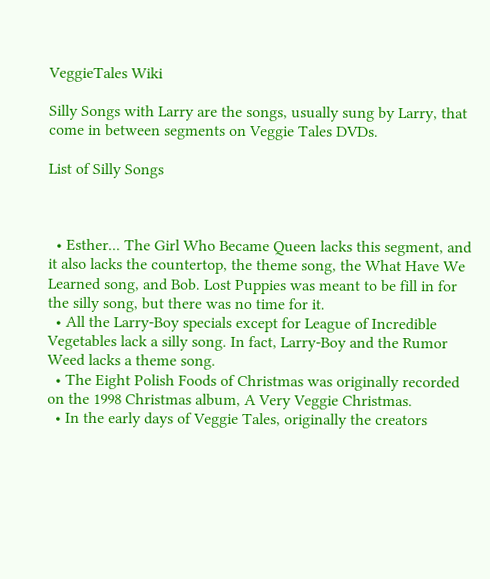VeggieTales Wiki

Silly Songs with Larry are the songs, usually sung by Larry, that come in between segments on Veggie Tales DVDs.

List of Silly Songs



  • Esther... The Girl Who Became Queen lacks this segment, and it also lacks the countertop, the theme song, the What Have We Learned song, and Bob. Lost Puppies was meant to be fill in for the silly song, but there was no time for it.
  • All the Larry-Boy specials except for League of Incredible Vegetables lack a silly song. In fact, Larry-Boy and the Rumor Weed lacks a theme song.
  • The Eight Polish Foods of Christmas was originally recorded on the 1998 Christmas album, A Very Veggie Christmas.
  • In the early days of Veggie Tales, originally the creators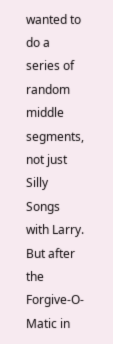wanted to do a series of random middle segments, not just Silly Songs with Larry. But after the Forgive-O-Matic in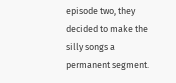episode two, they decided to make the silly songs a permanent segment.